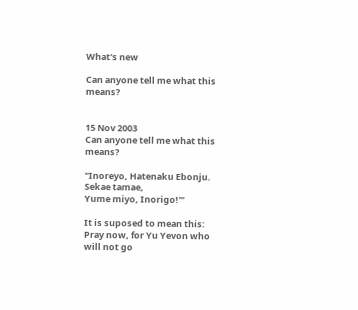What's new

Can anyone tell me what this means?


15 Nov 2003
Can anyone tell me what this means?

"Inoreyo, Hatenaku Ebonju.
Sekae tamae,
Yume miyo, Inorigo!'"

It is suposed to mean this:
Pray now, for Yu Yevon who will not go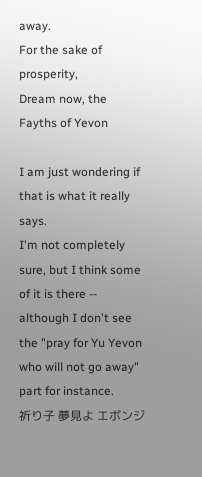away.
For the sake of prosperity,
Dream now, the Fayths of Yevon

I am just wondering if that is what it really says.
I'm not completely sure, but I think some of it is there -- although I don't see the "pray for Yu Yevon who will not go away" part for instance.
祈り子 夢見よ エボンジ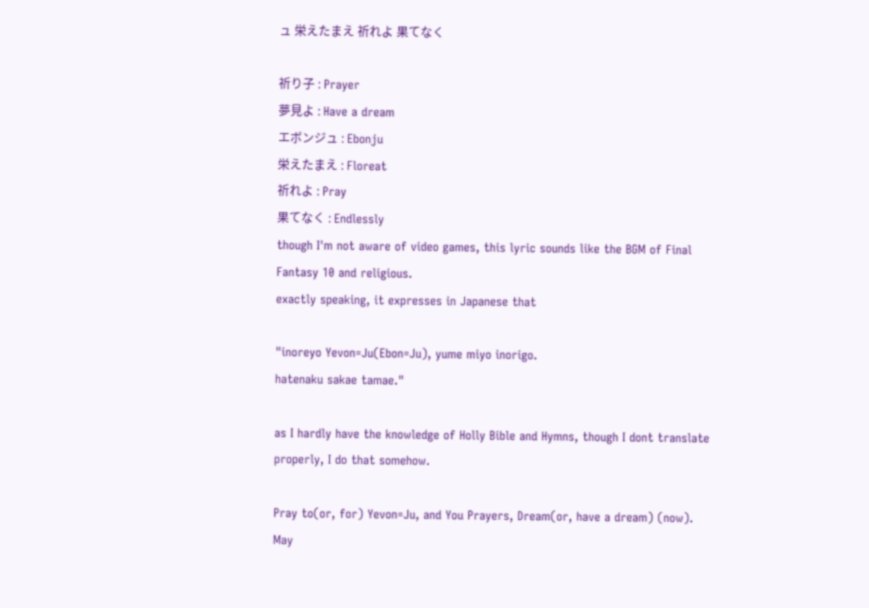ュ 栄えたまえ 祈れよ 果てなく

祈り子 : Prayer
夢見よ : Have a dream
エボンジュ : Ebonju
栄えたまえ : Floreat
祈れよ : Pray
果てなく : Endlessly
though I'm not aware of video games, this lyric sounds like the BGM of Final Fantasy 10 and religious.
exactly speaking, it expresses in Japanese that

"inoreyo Yevon=Ju(Ebon=Ju), yume miyo inorigo.
hatenaku sakae tamae."

as I hardly have the knowledge of Holly Bible and Hymns, though I dont translate properly, I do that somehow.

Pray to(or, for) Yevon=Ju, and You Prayers, Dream(or, have a dream) (now).
May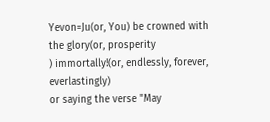Yevon=Ju(or, You) be crowned with the glory(or, prosperity
) immortally!(or, endlessly, forever, everlastingly)
or saying the verse "May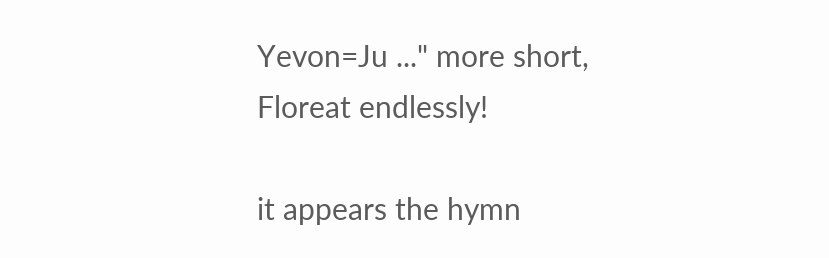Yevon=Ju ..." more short,
Floreat endlessly!

it appears the hymn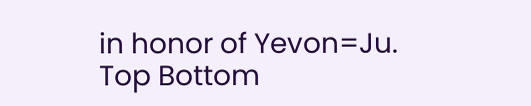in honor of Yevon=Ju.
Top Bottom